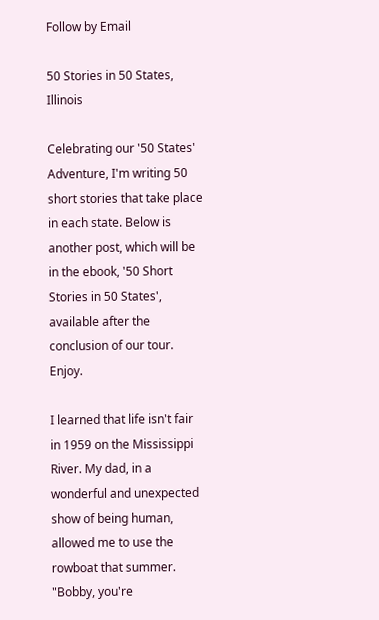Follow by Email

50 Stories in 50 States, Illinois

Celebrating our '50 States' Adventure, I'm writing 50 short stories that take place in each state. Below is another post, which will be in the ebook, '50 Short Stories in 50 States', available after the conclusion of our tour. Enjoy.

I learned that life isn't fair in 1959 on the Mississippi River. My dad, in a
wonderful and unexpected show of being human, allowed me to use the rowboat that summer.
"Bobby, you're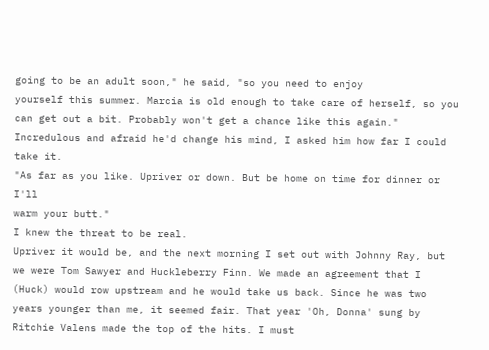going to be an adult soon," he said, "so you need to enjoy
yourself this summer. Marcia is old enough to take care of herself, so you can get out a bit. Probably won't get a chance like this again."
Incredulous and afraid he'd change his mind, I asked him how far I could take it.
"As far as you like. Upriver or down. But be home on time for dinner or I'll
warm your butt."
I knew the threat to be real.
Upriver it would be, and the next morning I set out with Johnny Ray, but we were Tom Sawyer and Huckleberry Finn. We made an agreement that I (Huck) would row upstream and he would take us back. Since he was two years younger than me, it seemed fair. That year 'Oh, Donna' sung by Ritchie Valens made the top of the hits. I must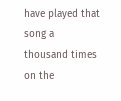have played that song a thousand times on the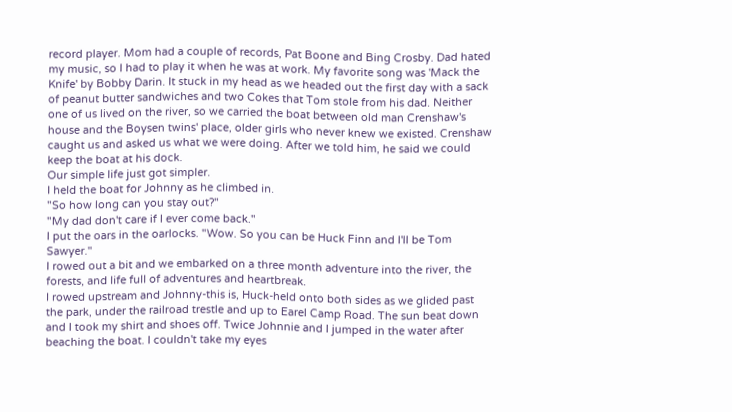record player. Mom had a couple of records, Pat Boone and Bing Crosby. Dad hated my music, so I had to play it when he was at work. My favorite song was 'Mack the Knife' by Bobby Darin. It stuck in my head as we headed out the first day with a sack of peanut butter sandwiches and two Cokes that Tom stole from his dad. Neither one of us lived on the river, so we carried the boat between old man Crenshaw's house and the Boysen twins' place, older girls who never knew we existed. Crenshaw caught us and asked us what we were doing. After we told him, he said we could keep the boat at his dock.
Our simple life just got simpler.
I held the boat for Johnny as he climbed in.
"So how long can you stay out?"
"My dad don't care if I ever come back."
I put the oars in the oarlocks. "Wow. So you can be Huck Finn and I'll be Tom Sawyer."
I rowed out a bit and we embarked on a three month adventure into the river, the forests, and life full of adventures and heartbreak.
I rowed upstream and Johnny-this is, Huck-held onto both sides as we glided past the park, under the railroad trestle and up to Earel Camp Road. The sun beat down and I took my shirt and shoes off. Twice Johnnie and I jumped in the water after beaching the boat. I couldn't take my eyes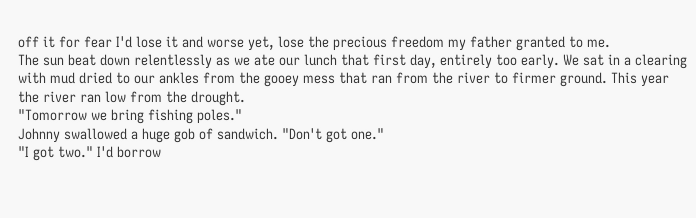off it for fear I'd lose it and worse yet, lose the precious freedom my father granted to me.
The sun beat down relentlessly as we ate our lunch that first day, entirely too early. We sat in a clearing with mud dried to our ankles from the gooey mess that ran from the river to firmer ground. This year the river ran low from the drought.
"Tomorrow we bring fishing poles."
Johnny swallowed a huge gob of sandwich. "Don't got one."
"I got two." I'd borrow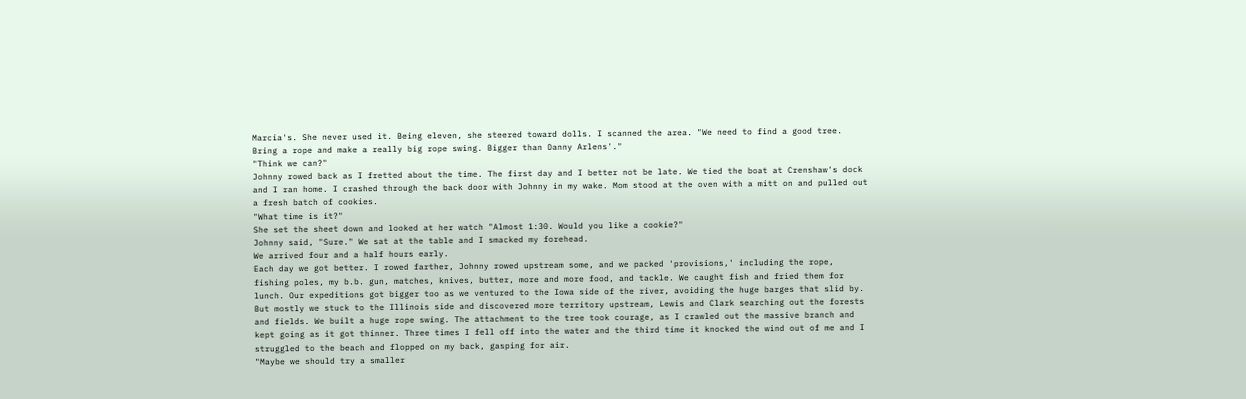Marcia's. She never used it. Being eleven, she steered toward dolls. I scanned the area. "We need to find a good tree. Bring a rope and make a really big rope swing. Bigger than Danny Arlens'."
"Think we can?"
Johnny rowed back as I fretted about the time. The first day and I better not be late. We tied the boat at Crenshaw's dock and I ran home. I crashed through the back door with Johnny in my wake. Mom stood at the oven with a mitt on and pulled out a fresh batch of cookies.
"What time is it?"
She set the sheet down and looked at her watch "Almost 1:30. Would you like a cookie?"
Johnny said, "Sure." We sat at the table and I smacked my forehead.
We arrived four and a half hours early.
Each day we got better. I rowed farther, Johnny rowed upstream some, and we packed 'provisions,' including the rope, fishing poles, my b.b. gun, matches, knives, butter, more and more food, and tackle. We caught fish and fried them for lunch. Our expeditions got bigger too as we ventured to the Iowa side of the river, avoiding the huge barges that slid by. But mostly we stuck to the Illinois side and discovered more territory upstream, Lewis and Clark searching out the forests and fields. We built a huge rope swing. The attachment to the tree took courage, as I crawled out the massive branch and kept going as it got thinner. Three times I fell off into the water and the third time it knocked the wind out of me and I struggled to the beach and flopped on my back, gasping for air.
"Maybe we should try a smaller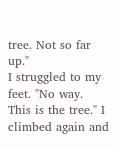tree. Not so far up."
I struggled to my feet. "No way. This is the tree." I climbed again and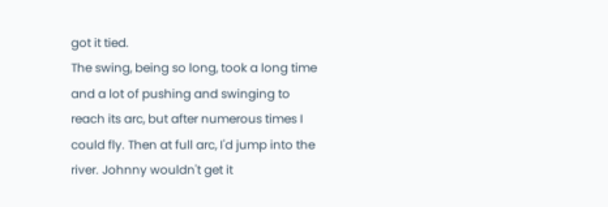got it tied.
The swing, being so long, took a long time and a lot of pushing and swinging to reach its arc, but after numerous times I could fly. Then at full arc, I'd jump into the river. Johnny wouldn't get it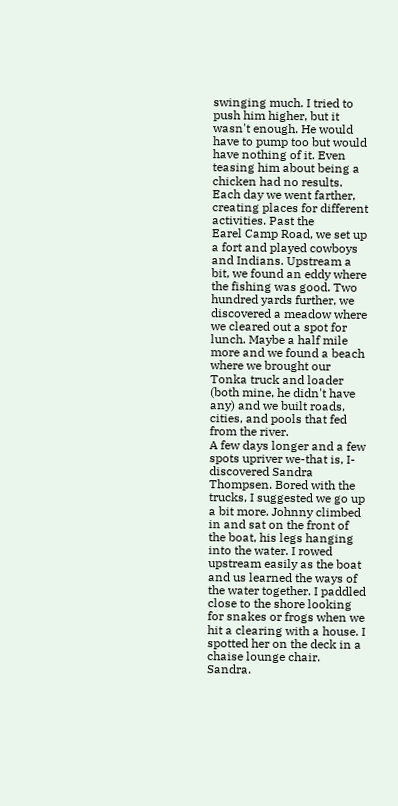swinging much. I tried to push him higher, but it wasn't enough. He would have to pump too but would have nothing of it. Even teasing him about being a chicken had no results.
Each day we went farther, creating places for different activities. Past the
Earel Camp Road, we set up a fort and played cowboys and Indians. Upstream a bit, we found an eddy where the fishing was good. Two hundred yards further, we discovered a meadow where we cleared out a spot for lunch. Maybe a half mile more and we found a beach where we brought our Tonka truck and loader (both mine, he didn't have any) and we built roads, cities, and pools that fed from the river.
A few days longer and a few spots upriver we-that is, I-discovered Sandra
Thompsen. Bored with the trucks, I suggested we go up a bit more. Johnny climbed in and sat on the front of the boat, his legs hanging into the water. I rowed upstream easily as the boat and us learned the ways of the water together. I paddled close to the shore looking for snakes or frogs when we hit a clearing with a house. I spotted her on the deck in a chaise lounge chair.  Sandra.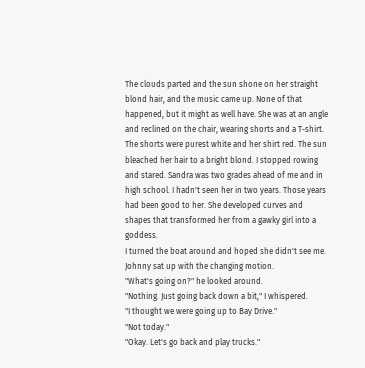The clouds parted and the sun shone on her straight blond hair, and the music came up. None of that happened, but it might as well have. She was at an angle and reclined on the chair, wearing shorts and a T-shirt. The shorts were purest white and her shirt red. The sun bleached her hair to a bright blond. I stopped rowing and stared. Sandra was two grades ahead of me and in high school. I hadn't seen her in two years. Those years had been good to her. She developed curves and shapes that transformed her from a gawky girl into a goddess.
I turned the boat around and hoped she didn't see me. Johnny sat up with the changing motion.
"What's going on?" he looked around.
"Nothing. Just going back down a bit," I whispered.
"I thought we were going up to Bay Drive."
"Not today."
"Okay. Let's go back and play trucks."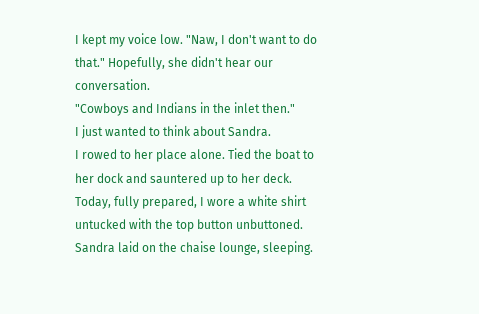I kept my voice low. "Naw, I don't want to do that." Hopefully, she didn't hear our conversation.
"Cowboys and Indians in the inlet then."
I just wanted to think about Sandra.
I rowed to her place alone. Tied the boat to her dock and sauntered up to her deck. Today, fully prepared, I wore a white shirt untucked with the top button unbuttoned. Sandra laid on the chaise lounge, sleeping.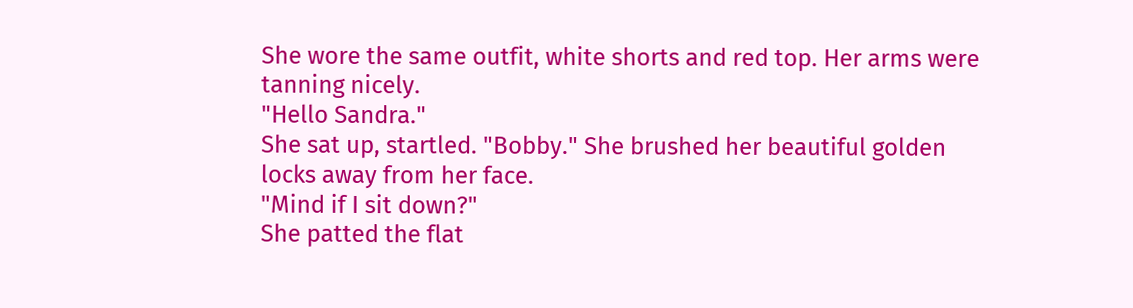She wore the same outfit, white shorts and red top. Her arms were tanning nicely.
"Hello Sandra."
She sat up, startled. "Bobby." She brushed her beautiful golden locks away from her face.
"Mind if I sit down?"
She patted the flat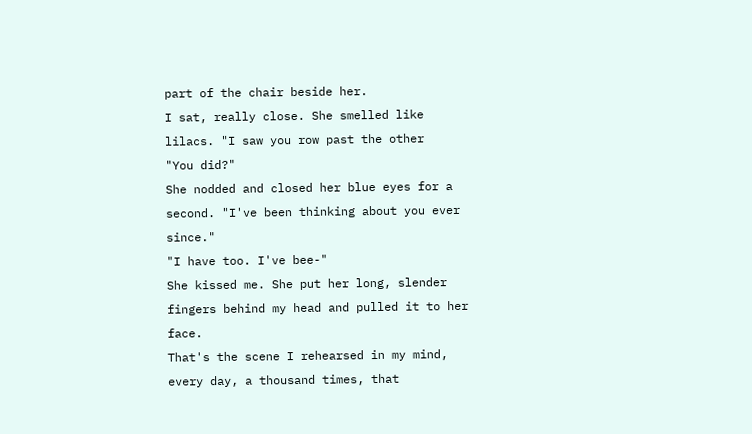part of the chair beside her.
I sat, really close. She smelled like lilacs. "I saw you row past the other
"You did?"
She nodded and closed her blue eyes for a second. "I've been thinking about you ever since."
"I have too. I've bee-"
She kissed me. She put her long, slender fingers behind my head and pulled it to her face.
That's the scene I rehearsed in my mind, every day, a thousand times, that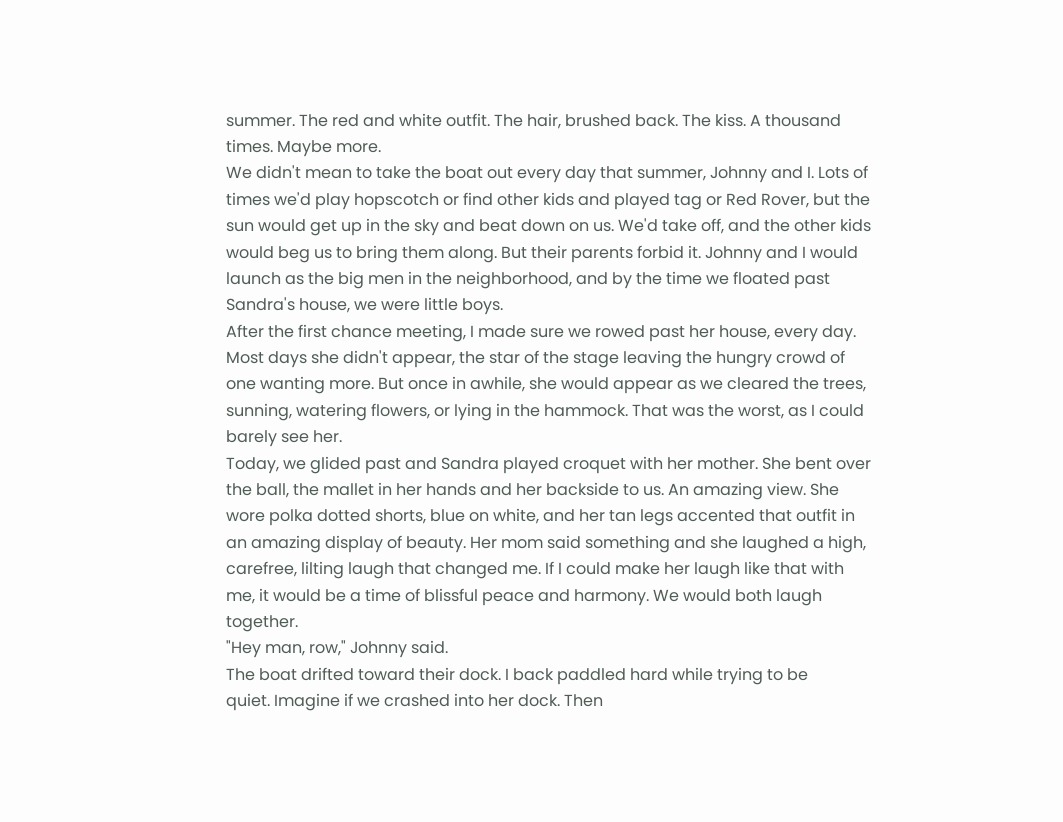summer. The red and white outfit. The hair, brushed back. The kiss. A thousand times. Maybe more.
We didn't mean to take the boat out every day that summer, Johnny and I. Lots of times we'd play hopscotch or find other kids and played tag or Red Rover, but the sun would get up in the sky and beat down on us. We'd take off, and the other kids would beg us to bring them along. But their parents forbid it. Johnny and I would launch as the big men in the neighborhood, and by the time we floated past Sandra's house, we were little boys.
After the first chance meeting, I made sure we rowed past her house, every day. Most days she didn't appear, the star of the stage leaving the hungry crowd of one wanting more. But once in awhile, she would appear as we cleared the trees, sunning, watering flowers, or lying in the hammock. That was the worst, as I could barely see her.
Today, we glided past and Sandra played croquet with her mother. She bent over the ball, the mallet in her hands and her backside to us. An amazing view. She wore polka dotted shorts, blue on white, and her tan legs accented that outfit in an amazing display of beauty. Her mom said something and she laughed a high, carefree, lilting laugh that changed me. If I could make her laugh like that with me, it would be a time of blissful peace and harmony. We would both laugh together.
"Hey man, row," Johnny said.
The boat drifted toward their dock. I back paddled hard while trying to be
quiet. Imagine if we crashed into her dock. Then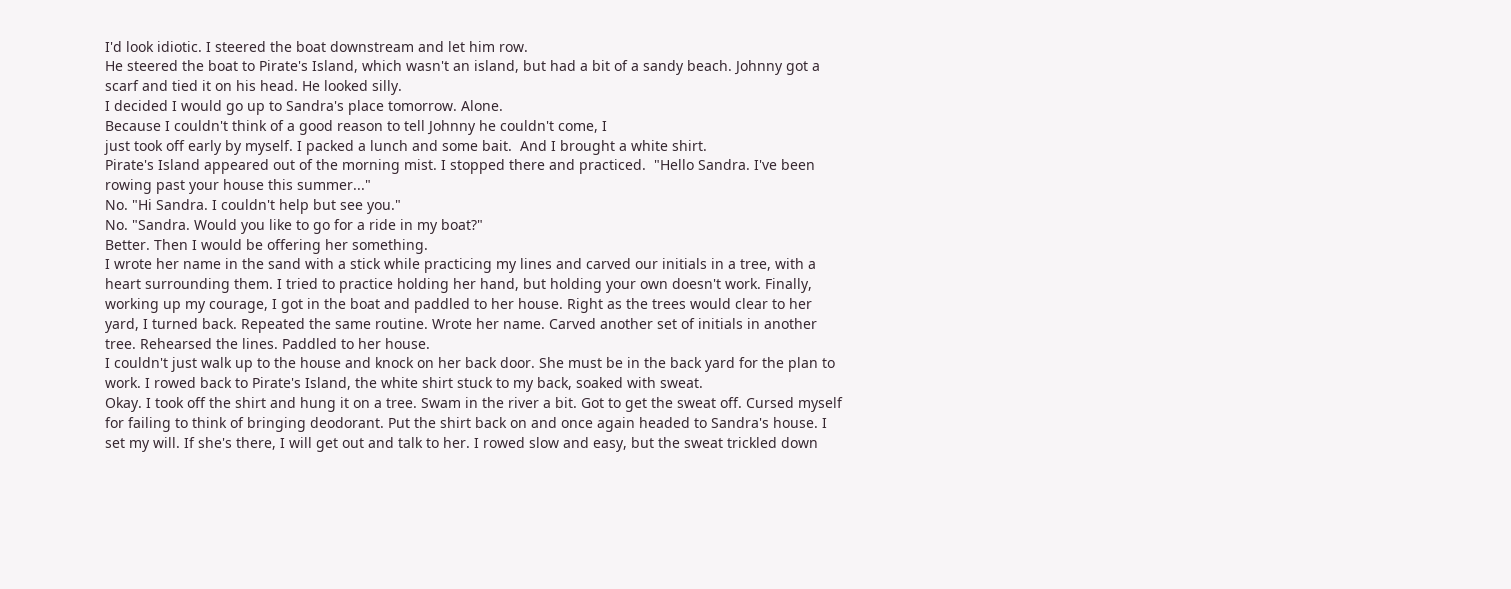I'd look idiotic. I steered the boat downstream and let him row.
He steered the boat to Pirate's Island, which wasn't an island, but had a bit of a sandy beach. Johnny got a scarf and tied it on his head. He looked silly.
I decided I would go up to Sandra's place tomorrow. Alone.
Because I couldn't think of a good reason to tell Johnny he couldn't come, I
just took off early by myself. I packed a lunch and some bait.  And I brought a white shirt.
Pirate's Island appeared out of the morning mist. I stopped there and practiced.  "Hello Sandra. I've been rowing past your house this summer..."
No. "Hi Sandra. I couldn't help but see you."
No. "Sandra. Would you like to go for a ride in my boat?"
Better. Then I would be offering her something.
I wrote her name in the sand with a stick while practicing my lines and carved our initials in a tree, with a heart surrounding them. I tried to practice holding her hand, but holding your own doesn't work. Finally, working up my courage, I got in the boat and paddled to her house. Right as the trees would clear to her yard, I turned back. Repeated the same routine. Wrote her name. Carved another set of initials in another tree. Rehearsed the lines. Paddled to her house.
I couldn't just walk up to the house and knock on her back door. She must be in the back yard for the plan to work. I rowed back to Pirate's Island, the white shirt stuck to my back, soaked with sweat.
Okay. I took off the shirt and hung it on a tree. Swam in the river a bit. Got to get the sweat off. Cursed myself for failing to think of bringing deodorant. Put the shirt back on and once again headed to Sandra's house. I set my will. If she's there, I will get out and talk to her. I rowed slow and easy, but the sweat trickled down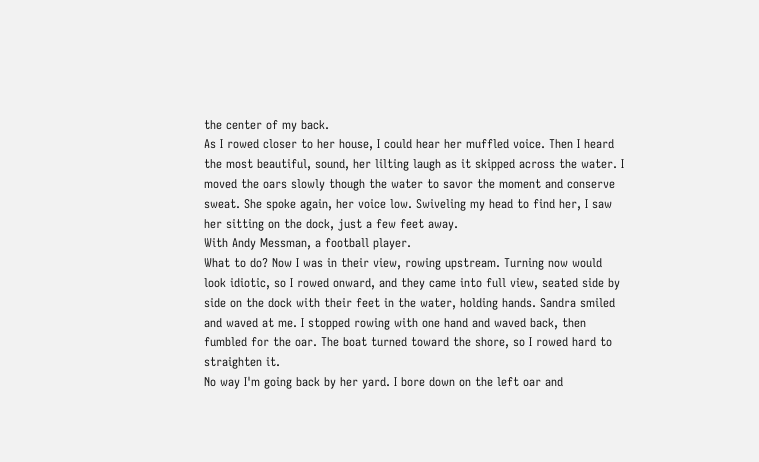the center of my back.
As I rowed closer to her house, I could hear her muffled voice. Then I heard the most beautiful, sound, her lilting laugh as it skipped across the water. I moved the oars slowly though the water to savor the moment and conserve sweat. She spoke again, her voice low. Swiveling my head to find her, I saw her sitting on the dock, just a few feet away.
With Andy Messman, a football player.
What to do? Now I was in their view, rowing upstream. Turning now would look idiotic, so I rowed onward, and they came into full view, seated side by side on the dock with their feet in the water, holding hands. Sandra smiled and waved at me. I stopped rowing with one hand and waved back, then fumbled for the oar. The boat turned toward the shore, so I rowed hard to straighten it.
No way I'm going back by her yard. I bore down on the left oar and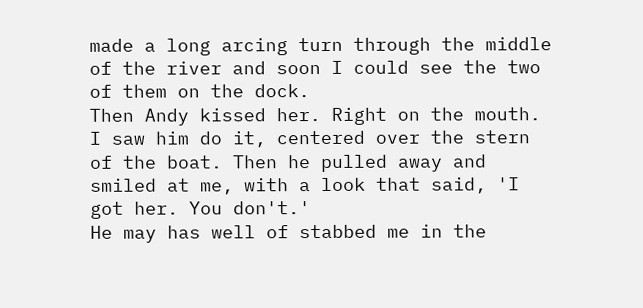made a long arcing turn through the middle of the river and soon I could see the two of them on the dock.
Then Andy kissed her. Right on the mouth. I saw him do it, centered over the stern of the boat. Then he pulled away and smiled at me, with a look that said, 'I got her. You don't.'
He may has well of stabbed me in the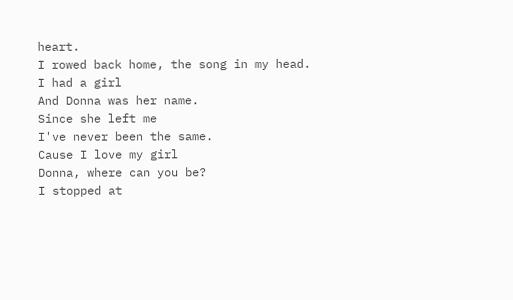heart.
I rowed back home, the song in my head.
I had a girl
And Donna was her name.
Since she left me
I've never been the same.
Cause I love my girl
Donna, where can you be?
I stopped at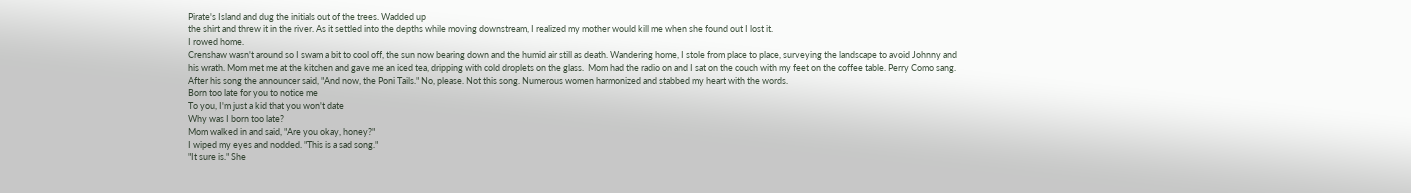Pirate's Island and dug the initials out of the trees. Wadded up
the shirt and threw it in the river. As it settled into the depths while moving downstream, I realized my mother would kill me when she found out I lost it.
I rowed home.
Crenshaw wasn't around so I swam a bit to cool off, the sun now bearing down and the humid air still as death. Wandering home, I stole from place to place, surveying the landscape to avoid Johnny and his wrath. Mom met me at the kitchen and gave me an iced tea, dripping with cold droplets on the glass.  Mom had the radio on and I sat on the couch with my feet on the coffee table. Perry Como sang. After his song the announcer said, "And now, the Poni Tails." No, please. Not this song. Numerous women harmonized and stabbed my heart with the words.
Born too late for you to notice me
To you, I'm just a kid that you won't date
Why was I born too late?
Mom walked in and said, "Are you okay, honey?"
I wiped my eyes and nodded. "This is a sad song."
"It sure is." She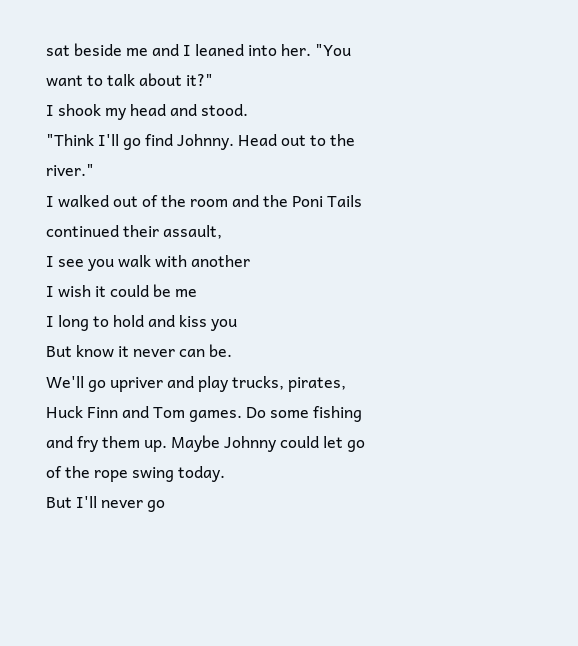sat beside me and I leaned into her. "You want to talk about it?"
I shook my head and stood.
"Think I'll go find Johnny. Head out to the river."
I walked out of the room and the Poni Tails continued their assault,
I see you walk with another
I wish it could be me
I long to hold and kiss you
But know it never can be.
We'll go upriver and play trucks, pirates, Huck Finn and Tom games. Do some fishing and fry them up. Maybe Johnny could let go of the rope swing today.
But I'll never go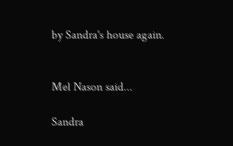by Sandra's house again.


Mel Nason said...

Sandra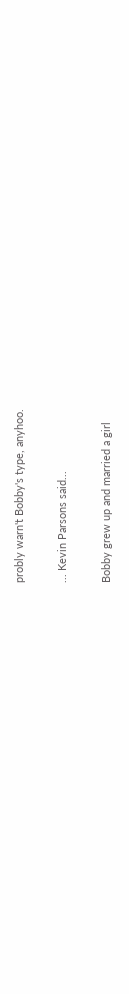probly warn't Bobby's type, anyhoo.

... Kevin Parsons said...

Bobby grew up and married a girl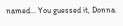named... You guessed it, Donna.